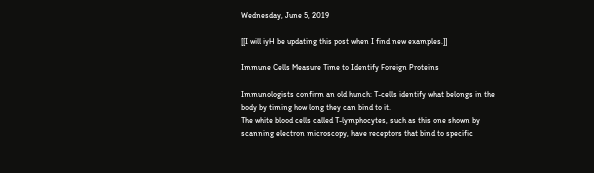Wednesday, June 5, 2019

[[I will iyH be updating this post when I find new examples.]]

Immune Cells Measure Time to Identify Foreign Proteins

Immunologists confirm an old hunch: T-cells identify what belongs in the body by timing how long they can bind to it.
The white blood cells called T-lymphocytes, such as this one shown by scanning electron microscopy, have receptors that bind to specific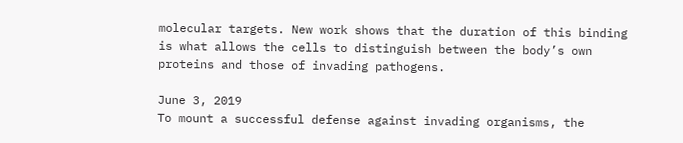molecular targets. New work shows that the duration of this binding is what allows the cells to distinguish between the body’s own proteins and those of invading pathogens.

June 3, 2019
To mount a successful defense against invading organisms, the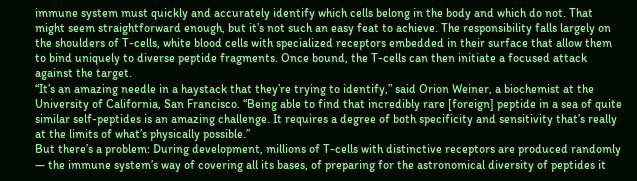immune system must quickly and accurately identify which cells belong in the body and which do not. That might seem straightforward enough, but it’s not such an easy feat to achieve. The responsibility falls largely on the shoulders of T-cells, white blood cells with specialized receptors embedded in their surface that allow them to bind uniquely to diverse peptide fragments. Once bound, the T-cells can then initiate a focused attack against the target.
“It’s an amazing needle in a haystack that they’re trying to identify,” said Orion Weiner, a biochemist at the University of California, San Francisco. “Being able to find that incredibly rare [foreign] peptide in a sea of quite similar self-peptides is an amazing challenge. It requires a degree of both specificity and sensitivity that’s really at the limits of what’s physically possible.”
But there’s a problem: During development, millions of T-cells with distinctive receptors are produced randomly — the immune system’s way of covering all its bases, of preparing for the astronomical diversity of peptides it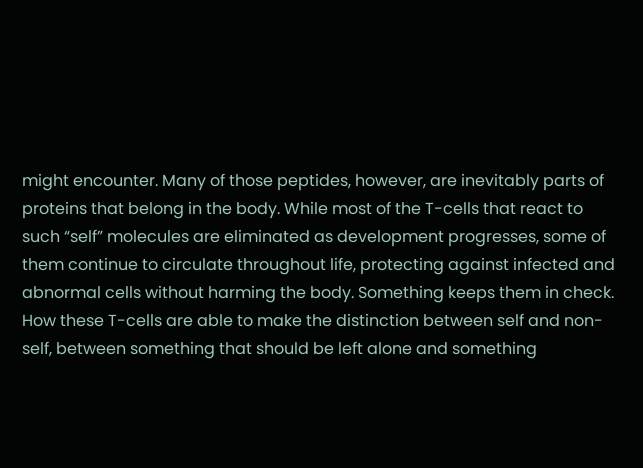might encounter. Many of those peptides, however, are inevitably parts of proteins that belong in the body. While most of the T-cells that react to such “self” molecules are eliminated as development progresses, some of them continue to circulate throughout life, protecting against infected and abnormal cells without harming the body. Something keeps them in check.
How these T-cells are able to make the distinction between self and non-self, between something that should be left alone and something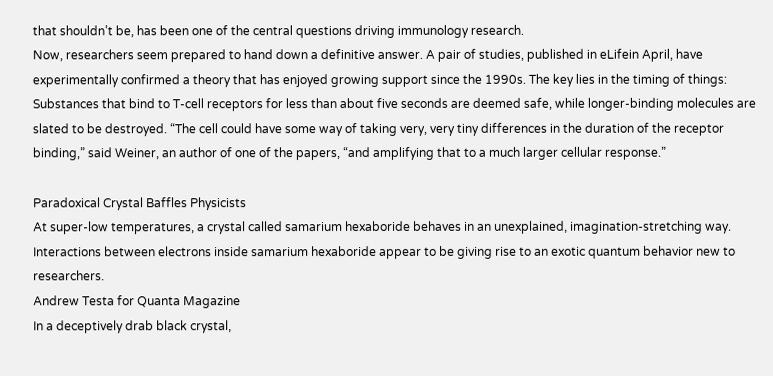that shouldn’t be, has been one of the central questions driving immunology research.
Now, researchers seem prepared to hand down a definitive answer. A pair of studies, published in eLifein April, have experimentally confirmed a theory that has enjoyed growing support since the 1990s. The key lies in the timing of things: Substances that bind to T-cell receptors for less than about five seconds are deemed safe, while longer-binding molecules are slated to be destroyed. “The cell could have some way of taking very, very tiny differences in the duration of the receptor binding,” said Weiner, an author of one of the papers, “and amplifying that to a much larger cellular response.”

Paradoxical Crystal Baffles Physicists
At super-low temperatures, a crystal called samarium hexaboride behaves in an unexplained, imagination-stretching way.
Interactions between electrons inside samarium hexaboride appear to be giving rise to an exotic quantum behavior new to researchers.
Andrew Testa for Quanta Magazine
In a deceptively drab black crystal,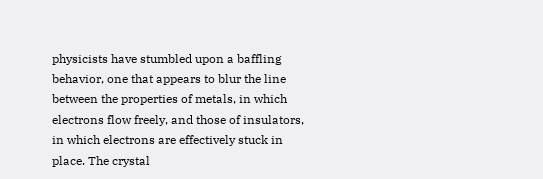physicists have stumbled upon a baffling behavior, one that appears to blur the line between the properties of metals, in which electrons flow freely, and those of insulators, in which electrons are effectively stuck in place. The crystal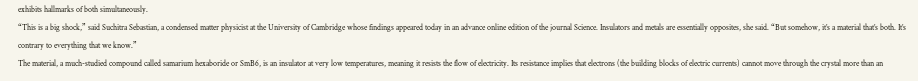exhibits hallmarks of both simultaneously.
“This is a big shock,” said Suchitra Sebastian, a condensed matter physicist at the University of Cambridge whose findings appeared today in an advance online edition of the journal Science. Insulators and metals are essentially opposites, she said. “But somehow, it’s a material that’s both. It’s contrary to everything that we know.”
The material, a much-studied compound called samarium hexaboride or SmB6, is an insulator at very low temperatures, meaning it resists the flow of electricity. Its resistance implies that electrons (the building blocks of electric currents) cannot move through the crystal more than an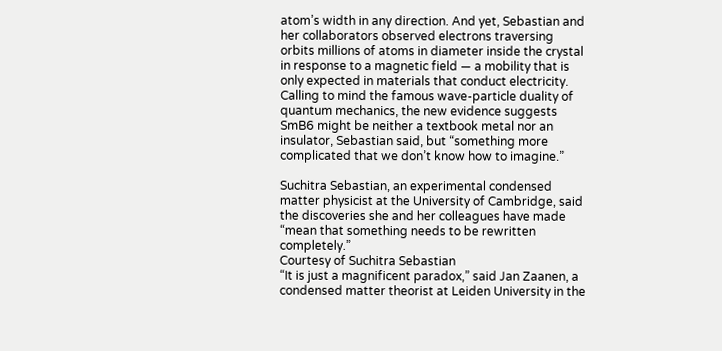atom’s width in any direction. And yet, Sebastian and her collaborators observed electrons traversing orbits millions of atoms in diameter inside the crystal in response to a magnetic field — a mobility that is only expected in materials that conduct electricity. Calling to mind the famous wave-particle duality of quantum mechanics, the new evidence suggests SmB6 might be neither a textbook metal nor an insulator, Sebastian said, but “something more complicated that we don’t know how to imagine.”

Suchitra Sebastian, an experimental condensed matter physicist at the University of Cambridge, said the discoveries she and her colleagues have made “mean that something needs to be rewritten completely.”
Courtesy of Suchitra Sebastian
“It is just a magnificent paradox,” said Jan Zaanen, a condensed matter theorist at Leiden University in the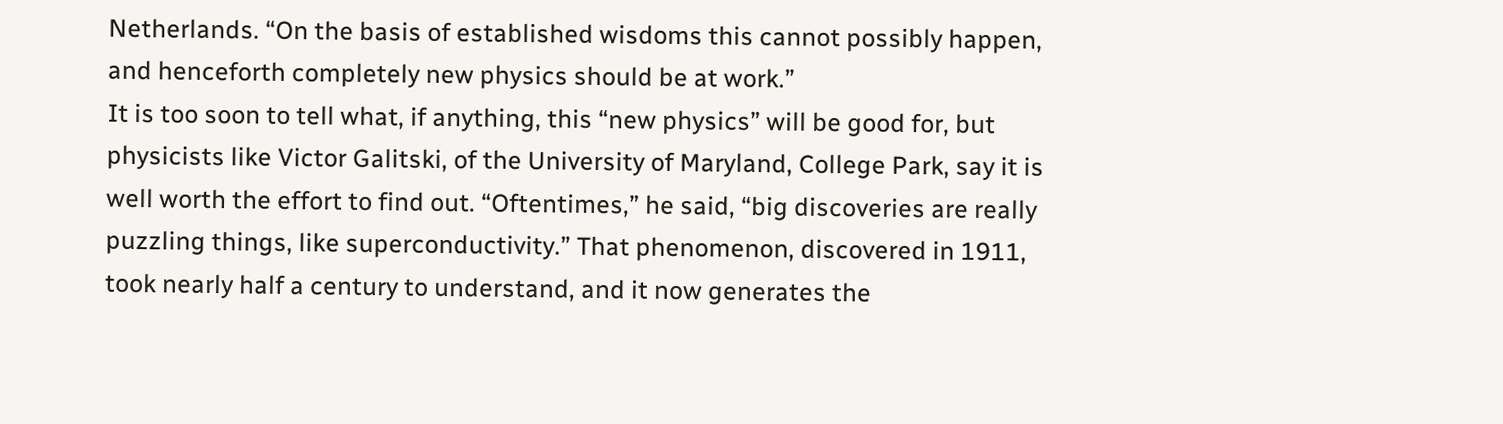Netherlands. “On the basis of established wisdoms this cannot possibly happen, and henceforth completely new physics should be at work.”
It is too soon to tell what, if anything, this “new physics” will be good for, but physicists like Victor Galitski, of the University of Maryland, College Park, say it is well worth the effort to find out. “Oftentimes,” he said, “big discoveries are really puzzling things, like superconductivity.” That phenomenon, discovered in 1911, took nearly half a century to understand, and it now generates the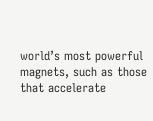world’s most powerful magnets, such as those that accelerate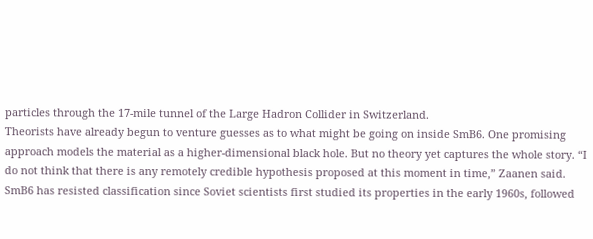particles through the 17-mile tunnel of the Large Hadron Collider in Switzerland.
Theorists have already begun to venture guesses as to what might be going on inside SmB6. One promising approach models the material as a higher-dimensional black hole. But no theory yet captures the whole story. “I do not think that there is any remotely credible hypothesis proposed at this moment in time,” Zaanen said.
SmB6 has resisted classification since Soviet scientists first studied its properties in the early 1960s, followed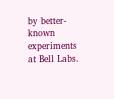by better-known experiments at Bell Labs.